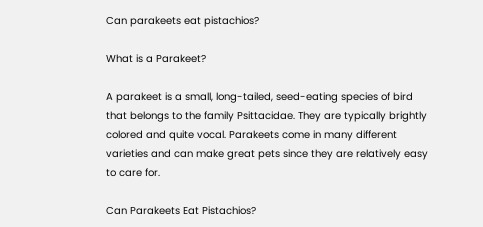Can parakeets eat pistachios?

What is a Parakeet?

A parakeet is a small, long-tailed, seed-eating species of bird that belongs to the family Psittacidae. They are typically brightly colored and quite vocal. Parakeets come in many different varieties and can make great pets since they are relatively easy to care for.

Can Parakeets Eat Pistachios?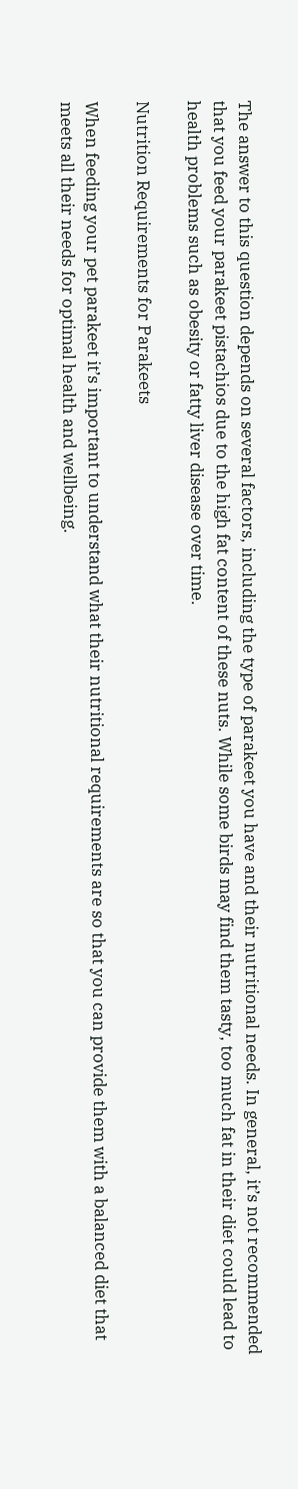The answer to this question depends on several factors, including the type of parakeet you have and their nutritional needs. In general, it’s not recommended that you feed your parakeet pistachios due to the high fat content of these nuts. While some birds may find them tasty, too much fat in their diet could lead to health problems such as obesity or fatty liver disease over time.

Nutrition Requirements for Parakeets

When feeding your pet parakeet it’s important to understand what their nutritional requirements are so that you can provide them with a balanced diet that meets all their needs for optimal health and wellbeing.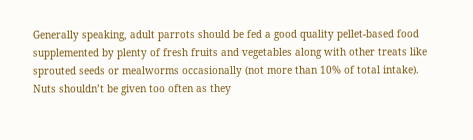Generally speaking, adult parrots should be fed a good quality pellet-based food supplemented by plenty of fresh fruits and vegetables along with other treats like sprouted seeds or mealworms occasionally (not more than 10% of total intake). Nuts shouldn’t be given too often as they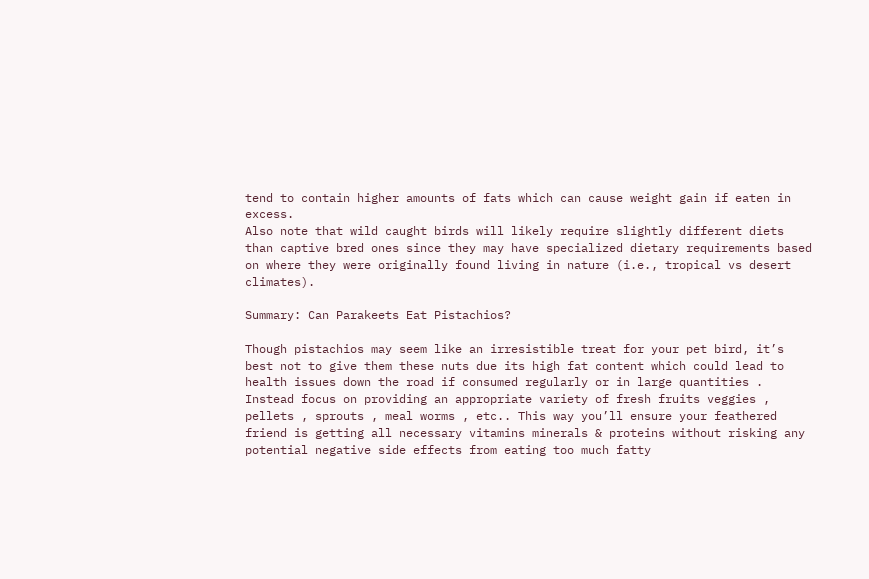tend to contain higher amounts of fats which can cause weight gain if eaten in excess.
Also note that wild caught birds will likely require slightly different diets than captive bred ones since they may have specialized dietary requirements based on where they were originally found living in nature (i.e., tropical vs desert climates).

Summary: Can Parakeets Eat Pistachios?

Though pistachios may seem like an irresistible treat for your pet bird, it’s best not to give them these nuts due its high fat content which could lead to health issues down the road if consumed regularly or in large quantities . Instead focus on providing an appropriate variety of fresh fruits veggies , pellets , sprouts , meal worms , etc.. This way you’ll ensure your feathered friend is getting all necessary vitamins minerals & proteins without risking any potential negative side effects from eating too much fatty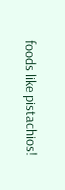foods like pistachios!